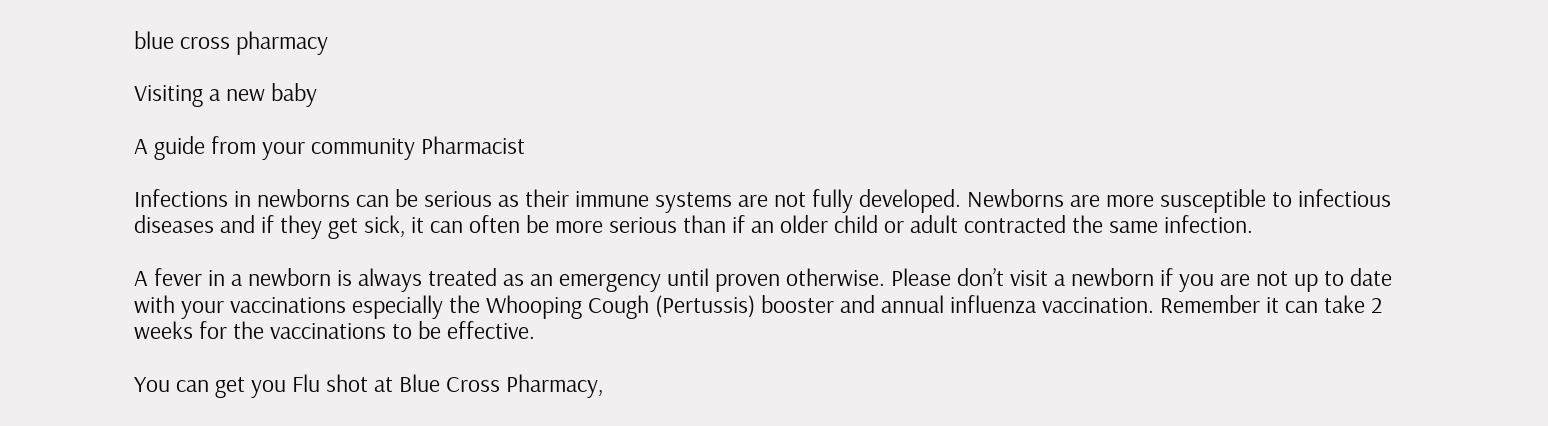blue cross pharmacy

Visiting a new baby

A guide from your community Pharmacist

Infections in newborns can be serious as their immune systems are not fully developed. Newborns are more susceptible to infectious diseases and if they get sick, it can often be more serious than if an older child or adult contracted the same infection.

A fever in a newborn is always treated as an emergency until proven otherwise. Please don’t visit a newborn if you are not up to date with your vaccinations especially the Whooping Cough (Pertussis) booster and annual influenza vaccination. Remember it can take 2 weeks for the vaccinations to be effective.

You can get you Flu shot at Blue Cross Pharmacy,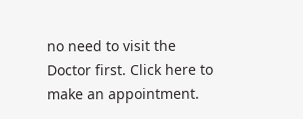no need to visit the Doctor first. Click here to make an appointment.